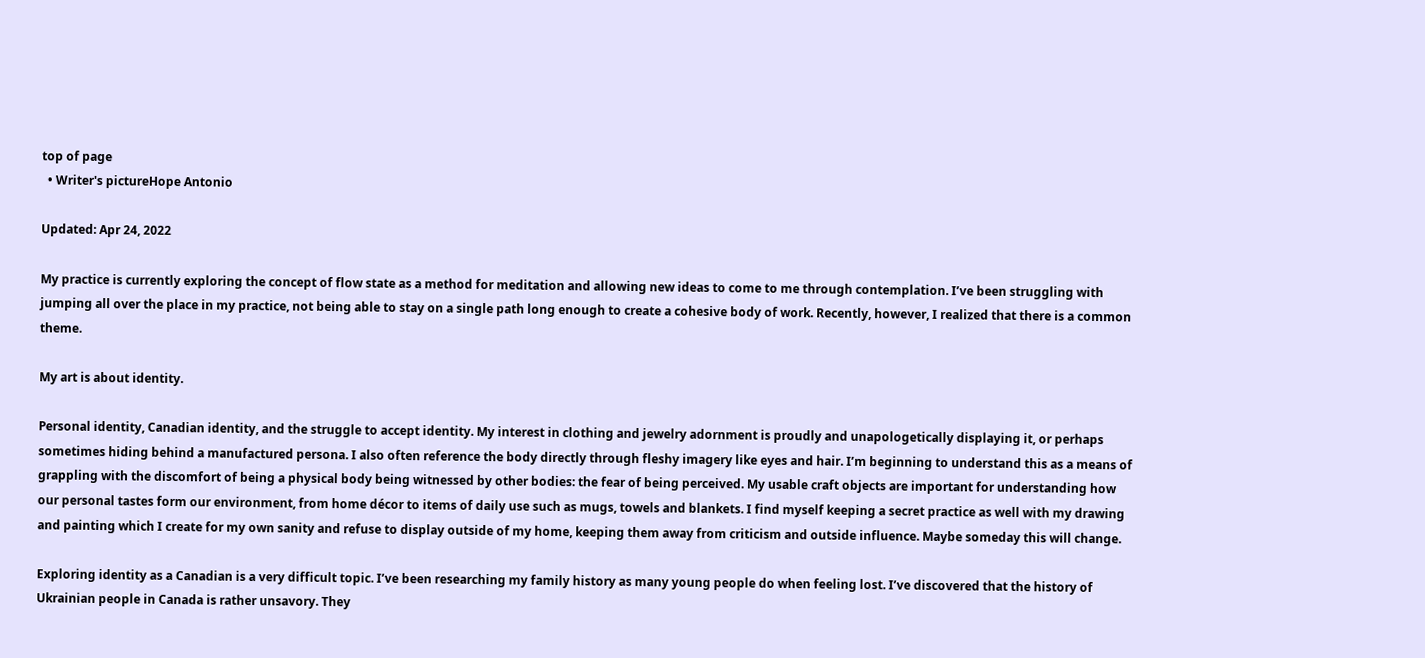top of page
  • Writer's pictureHope Antonio

Updated: Apr 24, 2022

My practice is currently exploring the concept of flow state as a method for meditation and allowing new ideas to come to me through contemplation. I’ve been struggling with jumping all over the place in my practice, not being able to stay on a single path long enough to create a cohesive body of work. Recently, however, I realized that there is a common theme.

My art is about identity.

Personal identity, Canadian identity, and the struggle to accept identity. My interest in clothing and jewelry adornment is proudly and unapologetically displaying it, or perhaps sometimes hiding behind a manufactured persona. I also often reference the body directly through fleshy imagery like eyes and hair. I’m beginning to understand this as a means of grappling with the discomfort of being a physical body being witnessed by other bodies: the fear of being perceived. My usable craft objects are important for understanding how our personal tastes form our environment, from home décor to items of daily use such as mugs, towels and blankets. I find myself keeping a secret practice as well with my drawing and painting which I create for my own sanity and refuse to display outside of my home, keeping them away from criticism and outside influence. Maybe someday this will change.

Exploring identity as a Canadian is a very difficult topic. I’ve been researching my family history as many young people do when feeling lost. I’ve discovered that the history of Ukrainian people in Canada is rather unsavory. They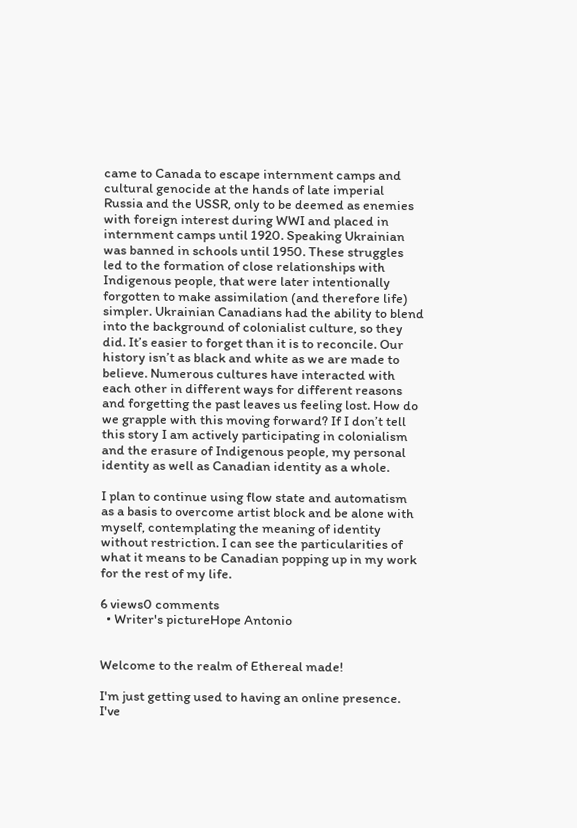came to Canada to escape internment camps and cultural genocide at the hands of late imperial Russia and the USSR, only to be deemed as enemies with foreign interest during WWI and placed in internment camps until 1920. Speaking Ukrainian was banned in schools until 1950. These struggles led to the formation of close relationships with Indigenous people, that were later intentionally forgotten to make assimilation (and therefore life) simpler. Ukrainian Canadians had the ability to blend into the background of colonialist culture, so they did. It’s easier to forget than it is to reconcile. Our history isn’t as black and white as we are made to believe. Numerous cultures have interacted with each other in different ways for different reasons and forgetting the past leaves us feeling lost. How do we grapple with this moving forward? If I don’t tell this story I am actively participating in colonialism and the erasure of Indigenous people, my personal identity as well as Canadian identity as a whole.

I plan to continue using flow state and automatism as a basis to overcome artist block and be alone with myself, contemplating the meaning of identity without restriction. I can see the particularities of what it means to be Canadian popping up in my work for the rest of my life.

6 views0 comments
  • Writer's pictureHope Antonio


Welcome to the realm of Ethereal made!

I'm just getting used to having an online presence. I've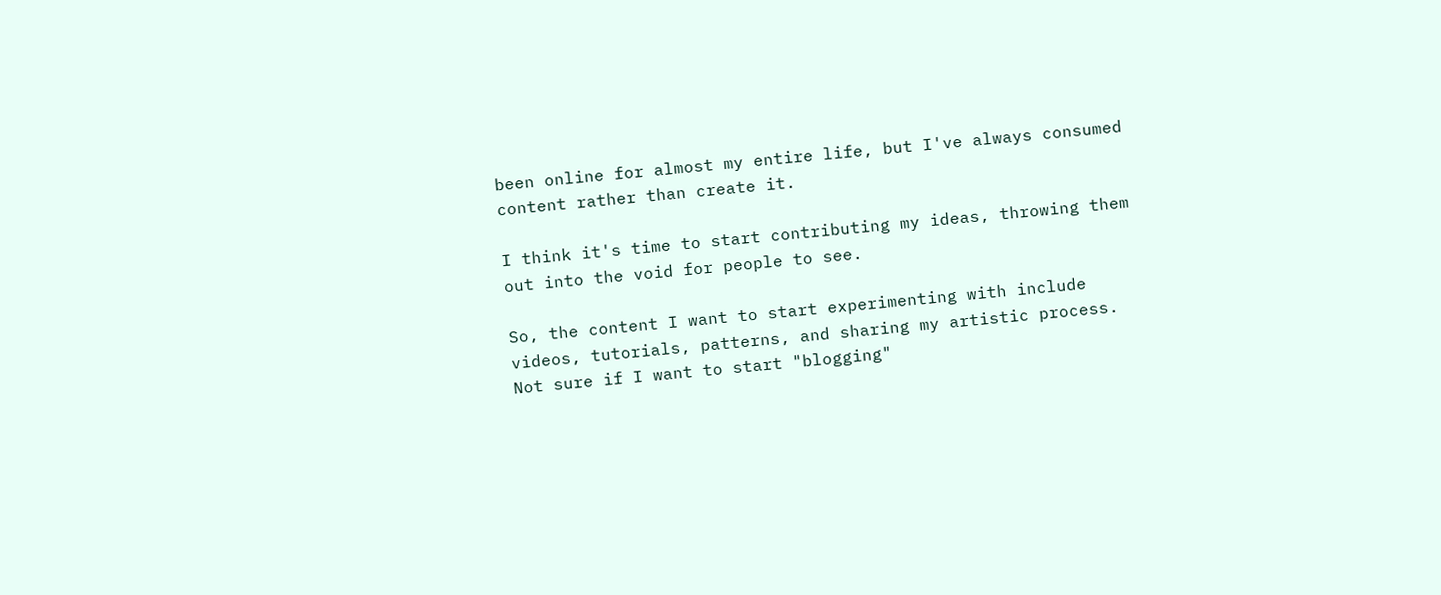been online for almost my entire life, but I've always consumed content rather than create it.

I think it's time to start contributing my ideas, throwing them out into the void for people to see.

So, the content I want to start experimenting with include videos, tutorials, patterns, and sharing my artistic process. Not sure if I want to start "blogging"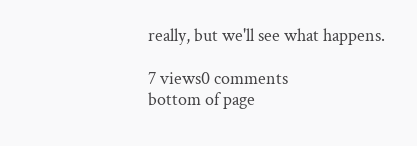really, but we'll see what happens.

7 views0 comments
bottom of page